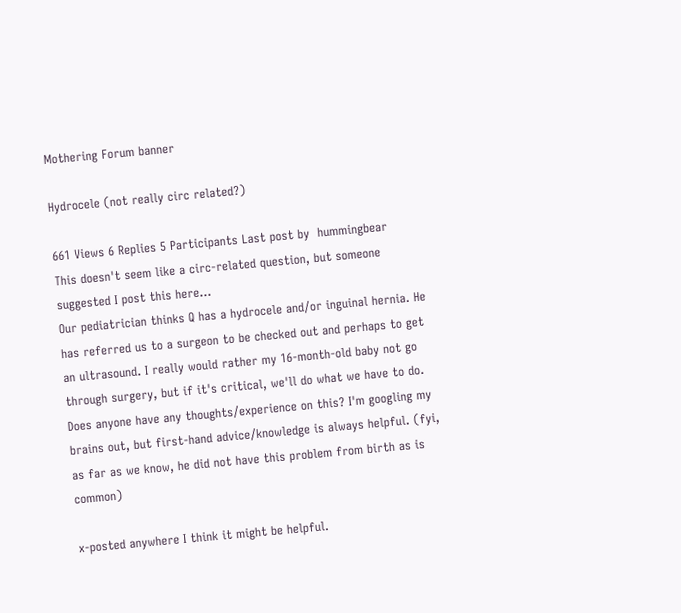Mothering Forum banner

Hydrocele (not really circ related?)

661 Views 6 Replies 5 Participants Last post by  hummingbear
This doesn't seem like a circ-related question, but someone suggested I post this here...
Our pediatrician thinks Q has a hydrocele and/or inguinal hernia. He has referred us to a surgeon to be checked out and perhaps to get an ultrasound. I really would rather my 16-month-old baby not go through surgery, but if it's critical, we'll do what we have to do. Does anyone have any thoughts/experience on this? I'm googling my brains out, but first-hand advice/knowledge is always helpful. (fyi, as far as we know, he did not have this problem from birth as is common)

x-posted anywhere I think it might be helpful.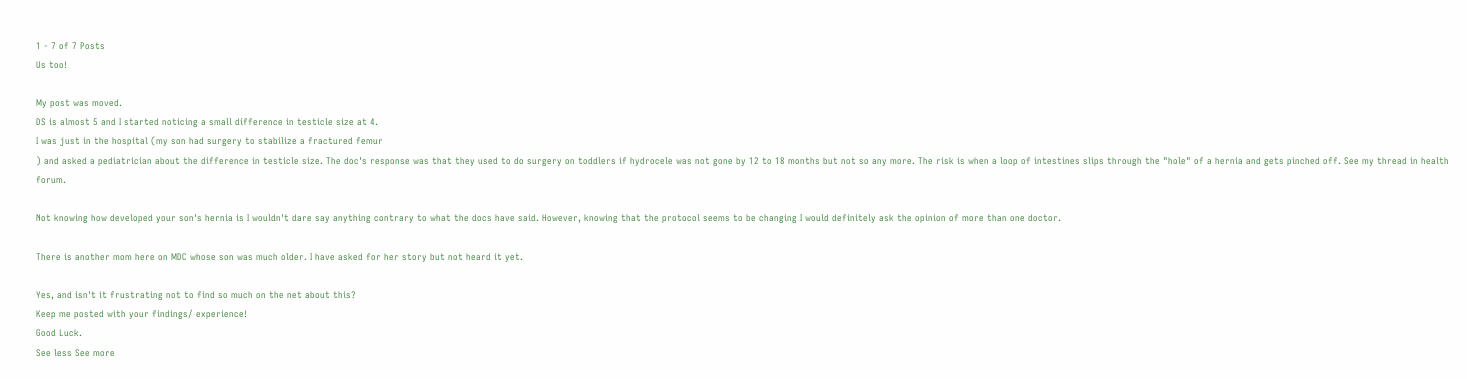1 - 7 of 7 Posts
Us too!

My post was moved.
DS is almost 5 and I started noticing a small difference in testicle size at 4.
I was just in the hospital (my son had surgery to stabilize a fractured femur
) and asked a pediatrician about the difference in testicle size. The doc's response was that they used to do surgery on toddlers if hydrocele was not gone by 12 to 18 months but not so any more. The risk is when a loop of intestines slips through the "hole" of a hernia and gets pinched off. See my thread in health forum.

Not knowing how developed your son's hernia is I wouldn't dare say anything contrary to what the docs have said. However, knowing that the protocol seems to be changing I would definitely ask the opinion of more than one doctor.

There is another mom here on MDC whose son was much older. I have asked for her story but not heard it yet.

Yes, and isn't it frustrating not to find so much on the net about this?
Keep me posted with your findings/ experience!
Good Luck.
See less See more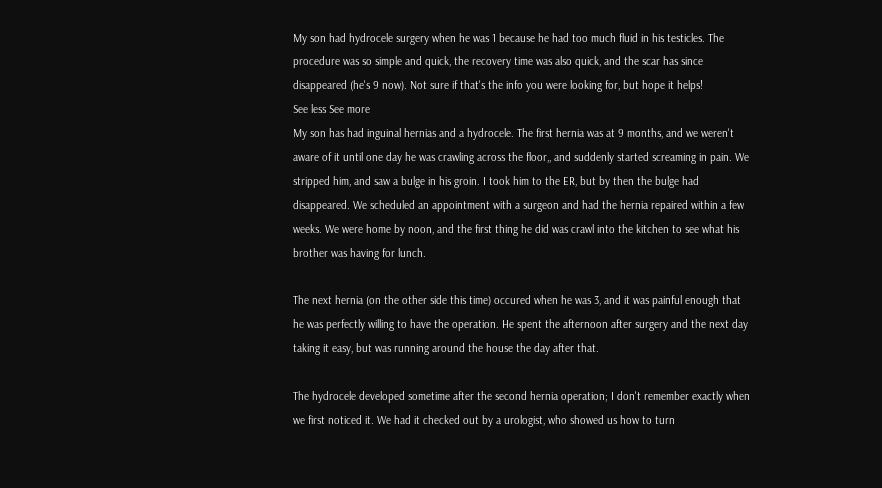My son had hydrocele surgery when he was 1 because he had too much fluid in his testicles. The procedure was so simple and quick, the recovery time was also quick, and the scar has since disappeared (he's 9 now). Not sure if that's the info you were looking for, but hope it helps!
See less See more
My son has had inguinal hernias and a hydrocele. The first hernia was at 9 months, and we weren't aware of it until one day he was crawling across the floor,, and suddenly started screaming in pain. We stripped him, and saw a bulge in his groin. I took him to the ER, but by then the bulge had disappeared. We scheduled an appointment with a surgeon and had the hernia repaired within a few weeks. We were home by noon, and the first thing he did was crawl into the kitchen to see what his brother was having for lunch.

The next hernia (on the other side this time) occured when he was 3, and it was painful enough that he was perfectly willing to have the operation. He spent the afternoon after surgery and the next day taking it easy, but was running around the house the day after that.

The hydrocele developed sometime after the second hernia operation; I don't remember exactly when we first noticed it. We had it checked out by a urologist, who showed us how to turn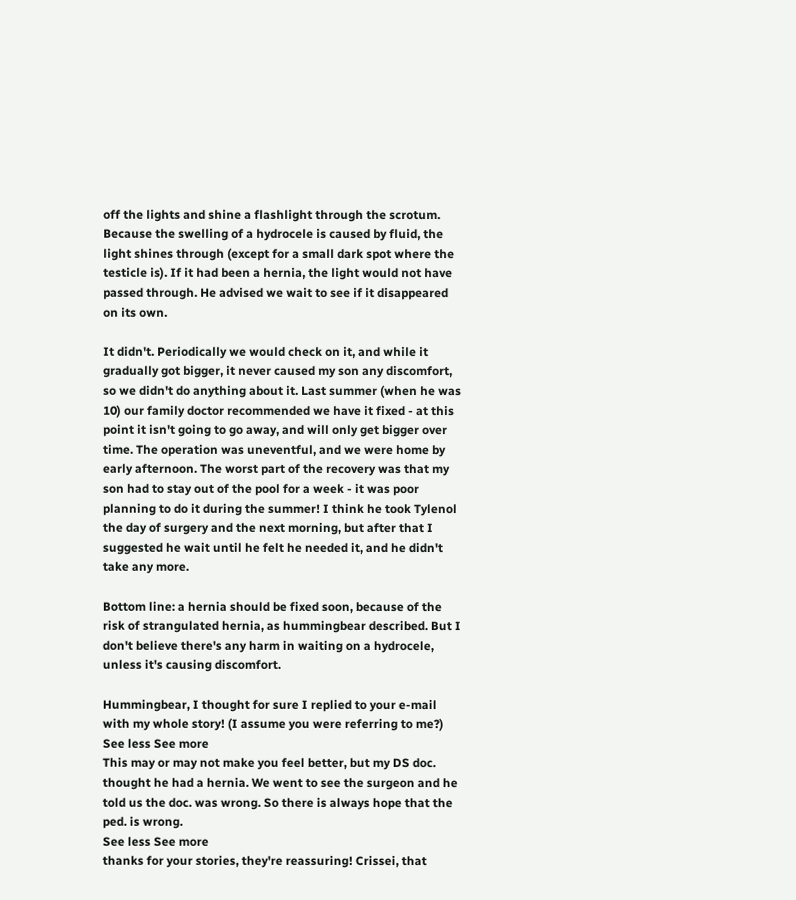off the lights and shine a flashlight through the scrotum. Because the swelling of a hydrocele is caused by fluid, the light shines through (except for a small dark spot where the testicle is). If it had been a hernia, the light would not have passed through. He advised we wait to see if it disappeared on its own.

It didn't. Periodically we would check on it, and while it gradually got bigger, it never caused my son any discomfort, so we didn't do anything about it. Last summer (when he was 10) our family doctor recommended we have it fixed - at this point it isn't going to go away, and will only get bigger over time. The operation was uneventful, and we were home by early afternoon. The worst part of the recovery was that my son had to stay out of the pool for a week - it was poor planning to do it during the summer! I think he took Tylenol the day of surgery and the next morning, but after that I suggested he wait until he felt he needed it, and he didn't take any more.

Bottom line: a hernia should be fixed soon, because of the risk of strangulated hernia, as hummingbear described. But I don't believe there's any harm in waiting on a hydrocele, unless it's causing discomfort.

Hummingbear, I thought for sure I replied to your e-mail with my whole story! (I assume you were referring to me?)
See less See more
This may or may not make you feel better, but my DS doc. thought he had a hernia. We went to see the surgeon and he told us the doc. was wrong. So there is always hope that the ped. is wrong.
See less See more
thanks for your stories, they're reassuring! Crissei, that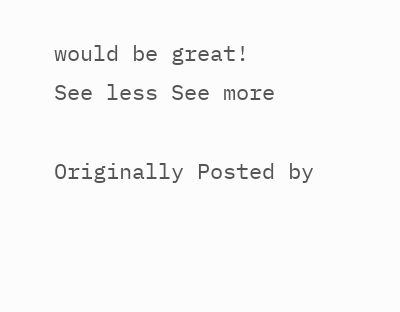would be great!
See less See more

Originally Posted by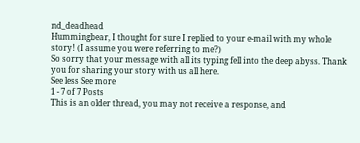nd_deadhead
Hummingbear, I thought for sure I replied to your e-mail with my whole story! (I assume you were referring to me?)
So sorry that your message with all its typing fell into the deep abyss. Thank you for sharing your story with us all here.
See less See more
1 - 7 of 7 Posts
This is an older thread, you may not receive a response, and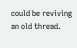could be reviving an old thread.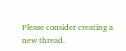Please consider creating a new thread.